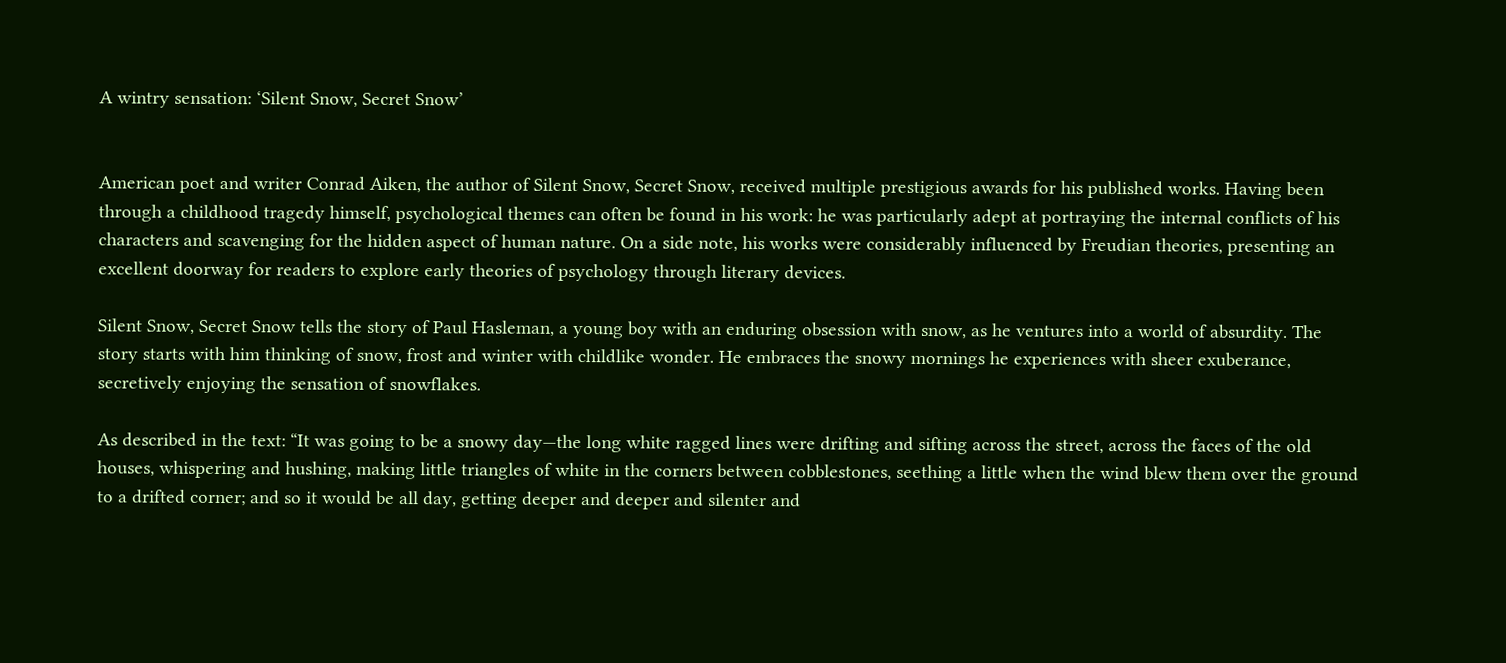A wintry sensation: ‘Silent Snow, Secret Snow’


American poet and writer Conrad Aiken, the author of Silent Snow, Secret Snow, received multiple prestigious awards for his published works. Having been through a childhood tragedy himself, psychological themes can often be found in his work: he was particularly adept at portraying the internal conflicts of his characters and scavenging for the hidden aspect of human nature. On a side note, his works were considerably influenced by Freudian theories, presenting an excellent doorway for readers to explore early theories of psychology through literary devices.

Silent Snow, Secret Snow tells the story of Paul Hasleman, a young boy with an enduring obsession with snow, as he ventures into a world of absurdity. The story starts with him thinking of snow, frost and winter with childlike wonder. He embraces the snowy mornings he experiences with sheer exuberance, secretively enjoying the sensation of snowflakes.

As described in the text: “It was going to be a snowy day—the long white ragged lines were drifting and sifting across the street, across the faces of the old houses, whispering and hushing, making little triangles of white in the corners between cobblestones, seething a little when the wind blew them over the ground to a drifted corner; and so it would be all day, getting deeper and deeper and silenter and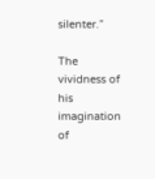silenter.”

The vividness of his imagination of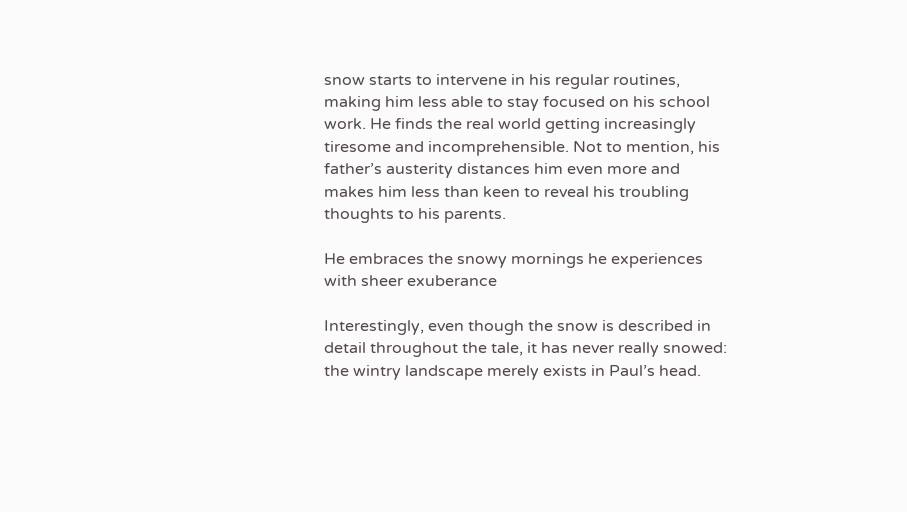snow starts to intervene in his regular routines, making him less able to stay focused on his school work. He finds the real world getting increasingly tiresome and incomprehensible. Not to mention, his father’s austerity distances him even more and makes him less than keen to reveal his troubling thoughts to his parents.

He embraces the snowy mornings he experiences with sheer exuberance

Interestingly, even though the snow is described in detail throughout the tale, it has never really snowed: the wintry landscape merely exists in Paul’s head.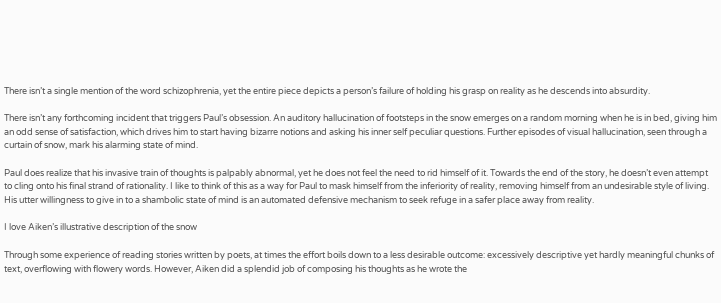There isn’t a single mention of the word schizophrenia, yet the entire piece depicts a person’s failure of holding his grasp on reality as he descends into absurdity.

There isn’t any forthcoming incident that triggers Paul’s obsession. An auditory hallucination of footsteps in the snow emerges on a random morning when he is in bed, giving him an odd sense of satisfaction, which drives him to start having bizarre notions and asking his inner self peculiar questions. Further episodes of visual hallucination, seen through a curtain of snow, mark his alarming state of mind.

Paul does realize that his invasive train of thoughts is palpably abnormal, yet he does not feel the need to rid himself of it. Towards the end of the story, he doesn’t even attempt to cling onto his final strand of rationality. I like to think of this as a way for Paul to mask himself from the inferiority of reality, removing himself from an undesirable style of living. His utter willingness to give in to a shambolic state of mind is an automated defensive mechanism to seek refuge in a safer place away from reality.

I love Aiken’s illustrative description of the snow

Through some experience of reading stories written by poets, at times the effort boils down to a less desirable outcome: excessively descriptive yet hardly meaningful chunks of text, overflowing with flowery words. However, Aiken did a splendid job of composing his thoughts as he wrote the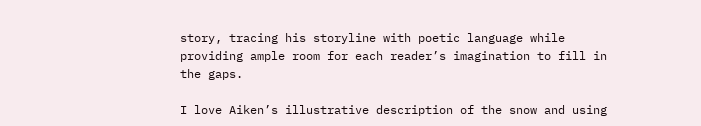story, tracing his storyline with poetic language while providing ample room for each reader’s imagination to fill in the gaps.

I love Aiken’s illustrative description of the snow and using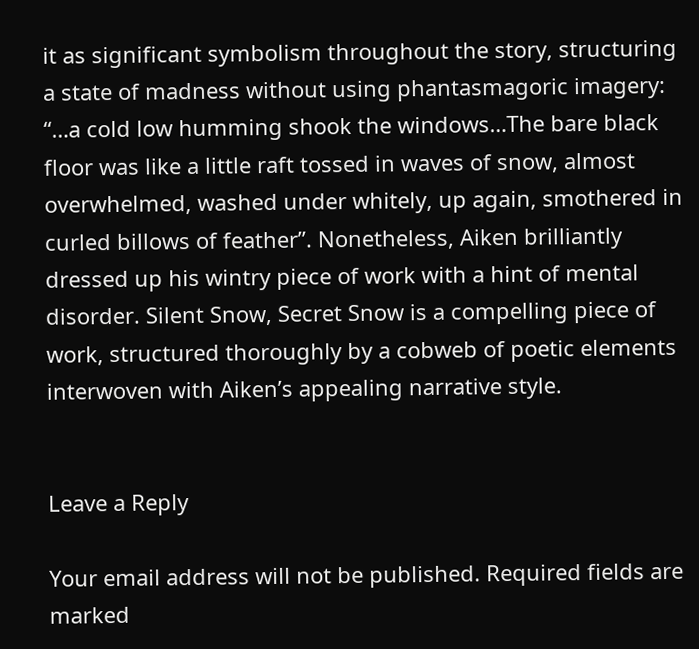it as significant symbolism throughout the story, structuring a state of madness without using phantasmagoric imagery: “…a cold low humming shook the windows…The bare black floor was like a little raft tossed in waves of snow, almost overwhelmed, washed under whitely, up again, smothered in curled billows of feather”. Nonetheless, Aiken brilliantly dressed up his wintry piece of work with a hint of mental disorder. Silent Snow, Secret Snow is a compelling piece of work, structured thoroughly by a cobweb of poetic elements interwoven with Aiken’s appealing narrative style.


Leave a Reply

Your email address will not be published. Required fields are marked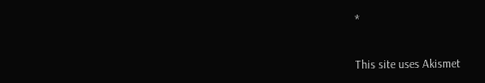*


This site uses Akismet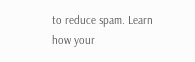to reduce spam. Learn how your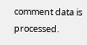comment data is processed.